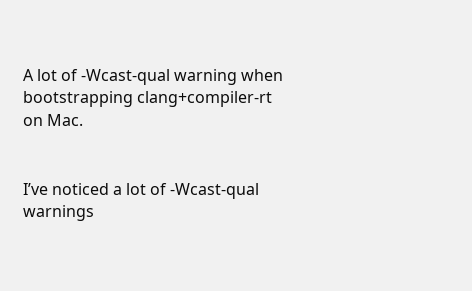A lot of -Wcast-qual warning when bootstrapping clang+compiler-rt on Mac.


I’ve noticed a lot of -Wcast-qual warnings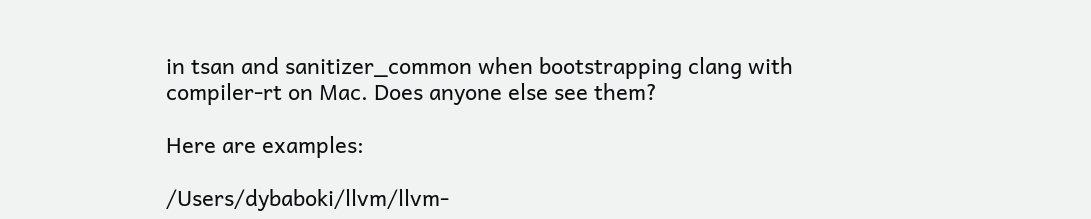in tsan and sanitizer_common when bootstrapping clang with compiler-rt on Mac. Does anyone else see them?

Here are examples:

/Users/dybaboki/llvm/llvm-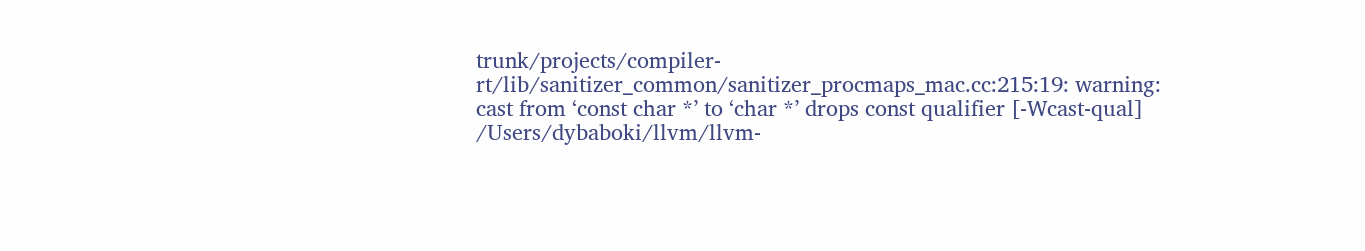trunk/projects/compiler-rt/lib/sanitizer_common/sanitizer_procmaps_mac.cc:215:19: warning: cast from ‘const char *’ to ‘char *’ drops const qualifier [-Wcast-qual]
/Users/dybaboki/llvm/llvm-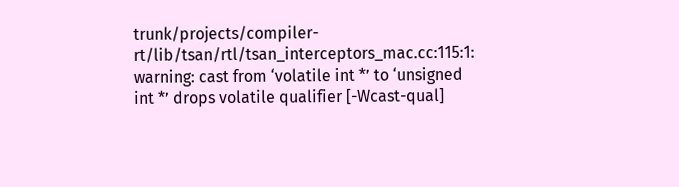trunk/projects/compiler-rt/lib/tsan/rtl/tsan_interceptors_mac.cc:115:1: warning: cast from ‘volatile int *’ to ‘unsigned int *’ drops volatile qualifier [-Wcast-qual]